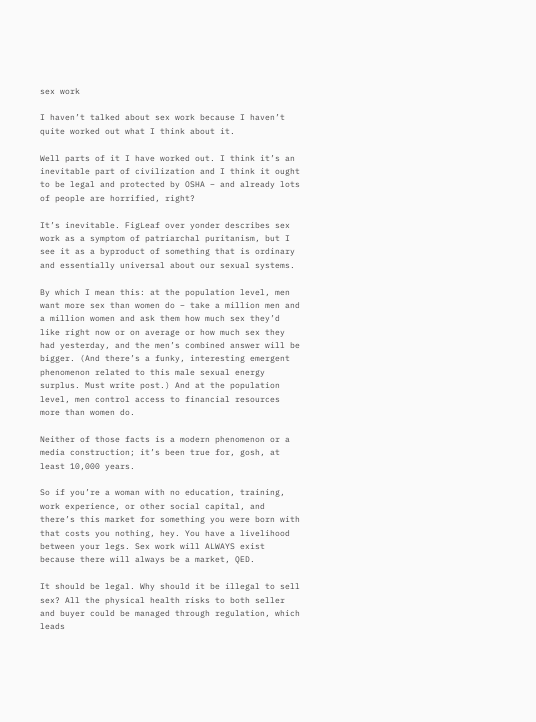sex work

I haven’t talked about sex work because I haven’t quite worked out what I think about it.

Well parts of it I have worked out. I think it’s an inevitable part of civilization and I think it ought to be legal and protected by OSHA – and already lots of people are horrified, right?

It’s inevitable. FigLeaf over yonder describes sex work as a symptom of patriarchal puritanism, but I see it as a byproduct of something that is ordinary and essentially universal about our sexual systems.

By which I mean this: at the population level, men want more sex than women do – take a million men and a million women and ask them how much sex they’d like right now or on average or how much sex they had yesterday, and the men’s combined answer will be bigger. (And there’s a funky, interesting emergent phenomenon related to this male sexual energy surplus. Must write post.) And at the population level, men control access to financial resources more than women do.

Neither of those facts is a modern phenomenon or a media construction; it’s been true for, gosh, at least 10,000 years.

So if you’re a woman with no education, training, work experience, or other social capital, and there’s this market for something you were born with that costs you nothing, hey. You have a livelihood between your legs. Sex work will ALWAYS exist because there will always be a market, QED.

It should be legal. Why should it be illegal to sell sex? All the physical health risks to both seller and buyer could be managed through regulation, which leads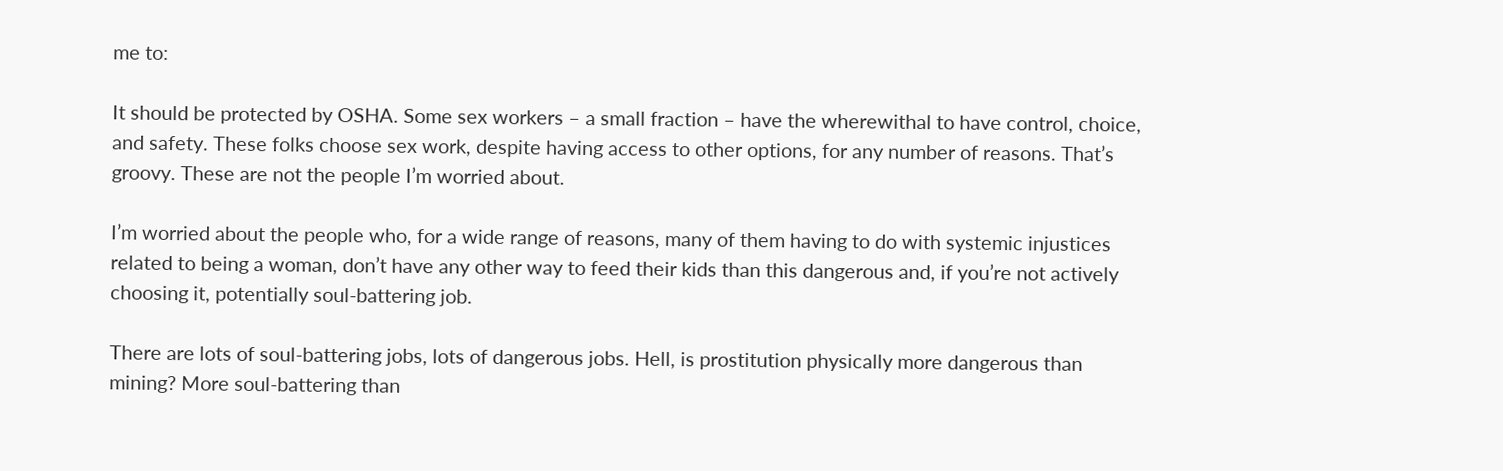me to:

It should be protected by OSHA. Some sex workers – a small fraction – have the wherewithal to have control, choice, and safety. These folks choose sex work, despite having access to other options, for any number of reasons. That’s groovy. These are not the people I’m worried about.

I’m worried about the people who, for a wide range of reasons, many of them having to do with systemic injustices related to being a woman, don’t have any other way to feed their kids than this dangerous and, if you’re not actively choosing it, potentially soul-battering job.

There are lots of soul-battering jobs, lots of dangerous jobs. Hell, is prostitution physically more dangerous than mining? More soul-battering than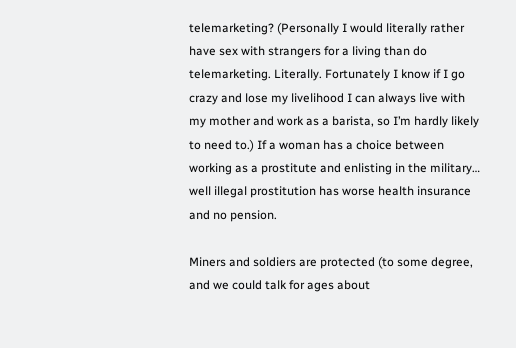telemarketing? (Personally I would literally rather have sex with strangers for a living than do telemarketing. Literally. Fortunately I know if I go crazy and lose my livelihood I can always live with my mother and work as a barista, so I’m hardly likely to need to.) If a woman has a choice between working as a prostitute and enlisting in the military… well illegal prostitution has worse health insurance and no pension.

Miners and soldiers are protected (to some degree, and we could talk for ages about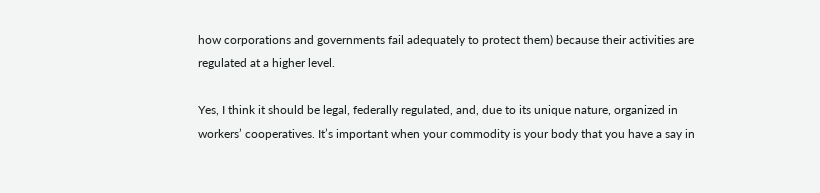how corporations and governments fail adequately to protect them) because their activities are regulated at a higher level.

Yes, I think it should be legal, federally regulated, and, due to its unique nature, organized in workers’ cooperatives. It’s important when your commodity is your body that you have a say in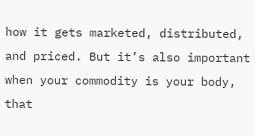how it gets marketed, distributed, and priced. But it’s also important when your commodity is your body, that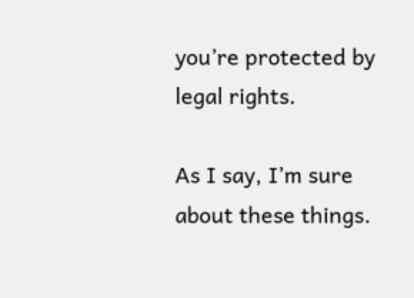you’re protected by legal rights.

As I say, I’m sure about these things.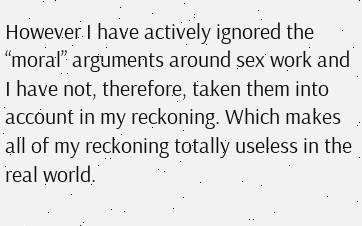However I have actively ignored the “moral” arguments around sex work and I have not, therefore, taken them into account in my reckoning. Which makes all of my reckoning totally useless in the real world.